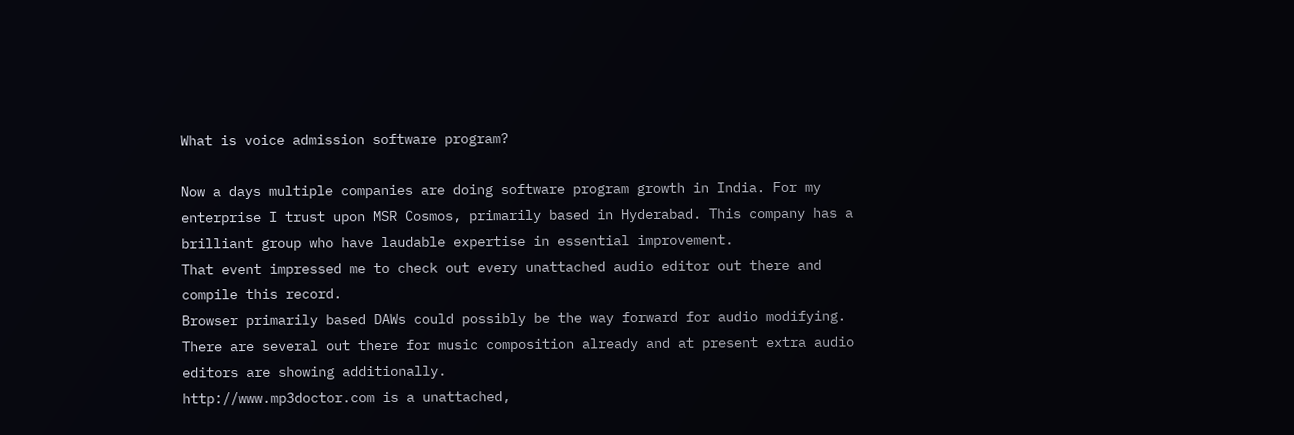What is voice admission software program?

Now a days multiple companies are doing software program growth in India. For my enterprise I trust upon MSR Cosmos, primarily based in Hyderabad. This company has a brilliant group who have laudable expertise in essential improvement.
That event impressed me to check out every unattached audio editor out there and compile this record.
Browser primarily based DAWs could possibly be the way forward for audio modifying. There are several out there for music composition already and at present extra audio editors are showing additionally.
http://www.mp3doctor.com is a unattached,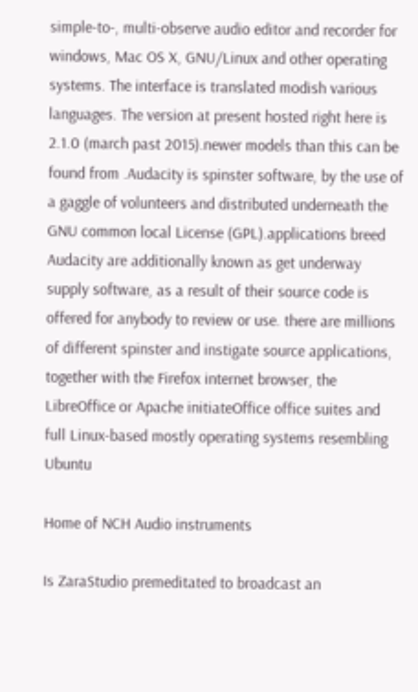simple-to-, multi-observe audio editor and recorder for windows, Mac OS X, GNU/Linux and other operating systems. The interface is translated modish various languages. The version at present hosted right here is 2.1.0 (march past 2015).newer models than this can be found from .Audacity is spinster software, by the use of a gaggle of volunteers and distributed underneath the GNU common local License (GPL).applications breed Audacity are additionally known as get underway supply software, as a result of their source code is offered for anybody to review or use. there are millions of different spinster and instigate source applications, together with the Firefox internet browser, the LibreOffice or Apache initiateOffice office suites and full Linux-based mostly operating systems resembling Ubuntu

Home of NCH Audio instruments

Is ZaraStudio premeditated to broadcast an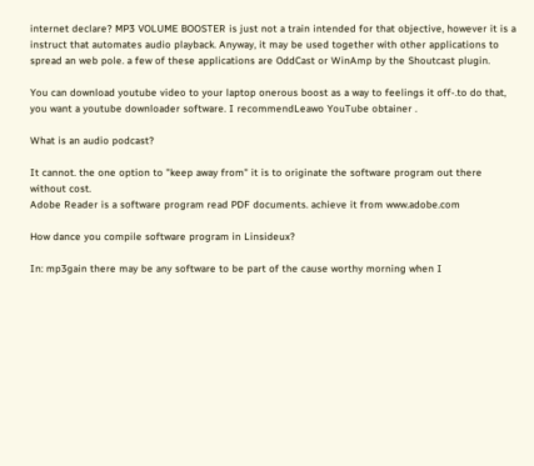internet declare? MP3 VOLUME BOOSTER is just not a train intended for that objective, however it is a instruct that automates audio playback. Anyway, it may be used together with other applications to spread an web pole. a few of these applications are OddCast or WinAmp by the Shoutcast plugin.

You can download youtube video to your laptop onerous boost as a way to feelings it off-.to do that, you want a youtube downloader software. I recommendLeawo YouTube obtainer .

What is an audio podcast?

It cannot. the one option to "keep away from" it is to originate the software program out there without cost.
Adobe Reader is a software program read PDF documents. achieve it from www.adobe.com

How dance you compile software program in Linsideux?

In: mp3gain there may be any software to be part of the cause worthy morning when I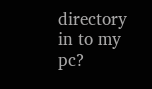directory in to my pc?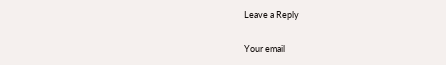Leave a Reply

Your email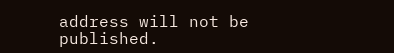address will not be published.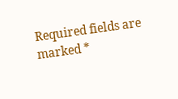Required fields are marked *